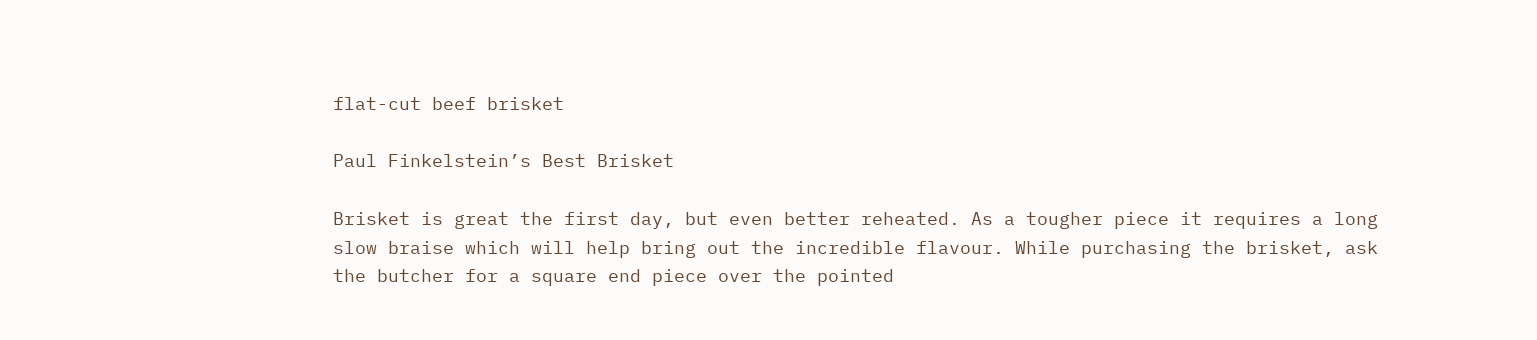flat-cut beef brisket

Paul Finkelstein’s Best Brisket

Brisket is great the first day, but even better reheated. As a tougher piece it requires a long slow braise which will help bring out the incredible flavour. While purchasing the brisket, ask the butcher for a square end piece over the pointed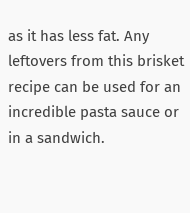as it has less fat. Any leftovers from this brisket recipe can be used for an incredible pasta sauce or in a sandwich.